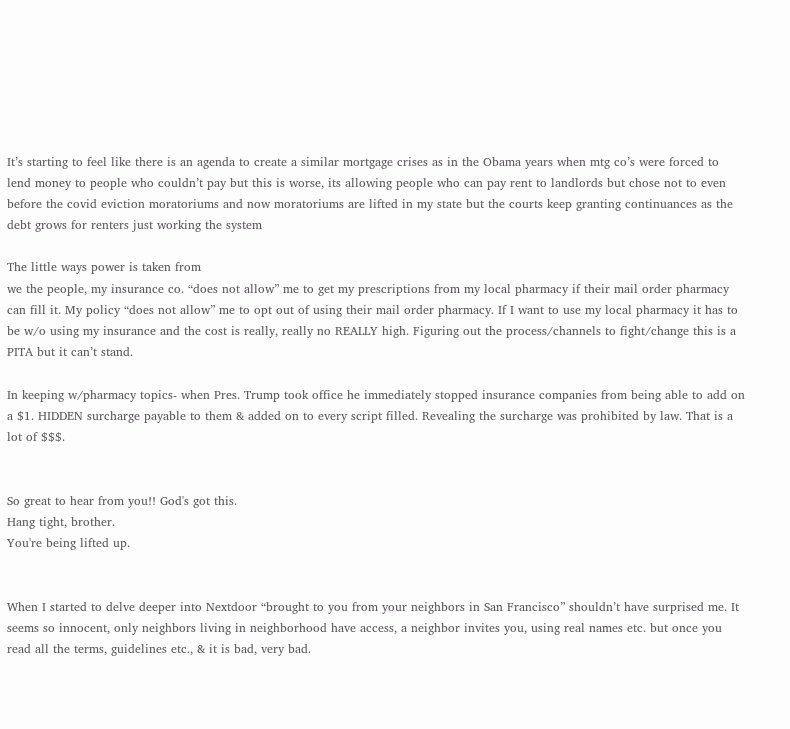It’s starting to feel like there is an agenda to create a similar mortgage crises as in the Obama years when mtg co’s were forced to lend money to people who couldn’t pay but this is worse, its allowing people who can pay rent to landlords but chose not to even before the covid eviction moratoriums and now moratoriums are lifted in my state but the courts keep granting continuances as the debt grows for renters just working the system

The little ways power is taken from
we the people, my insurance co. “does not allow” me to get my prescriptions from my local pharmacy if their mail order pharmacy can fill it. My policy “does not allow” me to opt out of using their mail order pharmacy. If I want to use my local pharmacy it has to be w/o using my insurance and the cost is really, really no REALLY high. Figuring out the process/channels to fight/change this is a PITA but it can’t stand.

In keeping w/pharmacy topics- when Pres. Trump took office he immediately stopped insurance companies from being able to add on a $1. HIDDEN surcharge payable to them & added on to every script filled. Revealing the surcharge was prohibited by law. That is a lot of $$$.


So great to hear from you!! God's got this.
Hang tight, brother.
You're being lifted up.


When I started to delve deeper into Nextdoor “brought to you from your neighbors in San Francisco” shouldn’t have surprised me. It seems so innocent, only neighbors living in neighborhood have access, a neighbor invites you, using real names etc. but once you read all the terms, guidelines etc., & it is bad, very bad.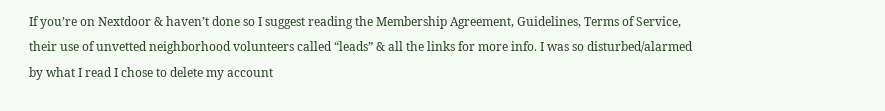If you’re on Nextdoor & haven’t done so I suggest reading the Membership Agreement, Guidelines, Terms of Service, their use of unvetted neighborhood volunteers called “leads” & all the links for more info. I was so disturbed/alarmed by what I read I chose to delete my account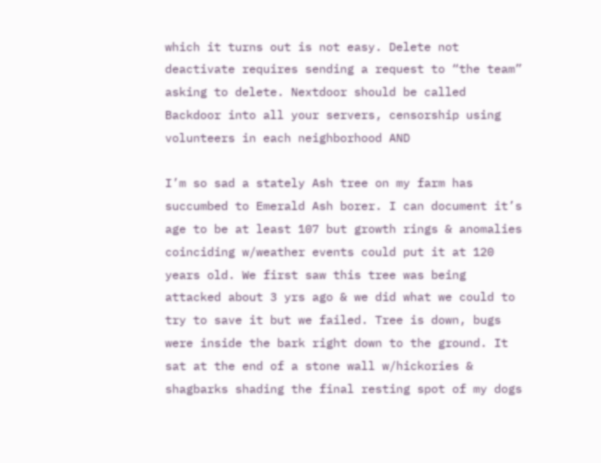which it turns out is not easy. Delete not deactivate requires sending a request to “the team” asking to delete. Nextdoor should be called Backdoor into all your servers, censorship using volunteers in each neighborhood AND

I’m so sad a stately Ash tree on my farm has succumbed to Emerald Ash borer. I can document it’s age to be at least 107 but growth rings & anomalies coinciding w/weather events could put it at 120 years old. We first saw this tree was being attacked about 3 yrs ago & we did what we could to try to save it but we failed. Tree is down, bugs were inside the bark right down to the ground. It sat at the end of a stone wall w/hickories & shagbarks shading the final resting spot of my dogs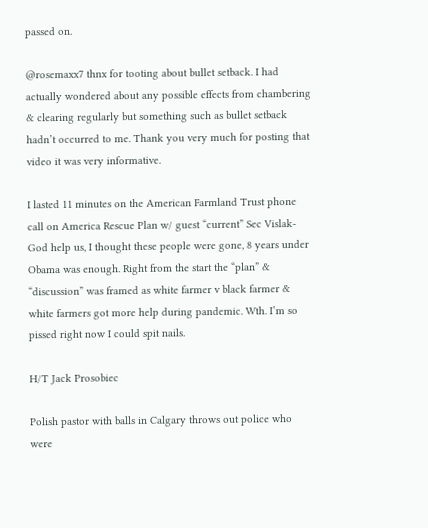passed on.

@rosemaxx7 thnx for tooting about bullet setback. I had actually wondered about any possible effects from chambering & clearing regularly but something such as bullet setback hadn’t occurred to me. Thank you very much for posting that video it was very informative.

I lasted 11 minutes on the American Farmland Trust phone call on America Rescue Plan w/ guest “current” Sec Vislak- God help us, I thought these people were gone, 8 years under Obama was enough. Right from the start the “plan” & “discussion” was framed as white farmer v black farmer & white farmers got more help during pandemic. Wth. I’m so pissed right now I could spit nails.

H/T Jack Prosobiec

Polish pastor with balls in Calgary throws out police who were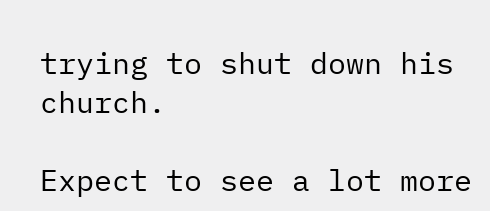trying to shut down his church.

Expect to see a lot more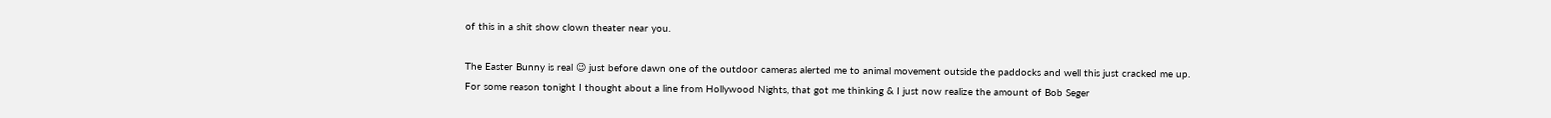of this in a shit show clown theater near you.

The Easter Bunny is real 😉 just before dawn one of the outdoor cameras alerted me to animal movement outside the paddocks and well this just cracked me up.
For some reason tonight I thought about a line from Hollywood Nights, that got me thinking & I just now realize the amount of Bob Seger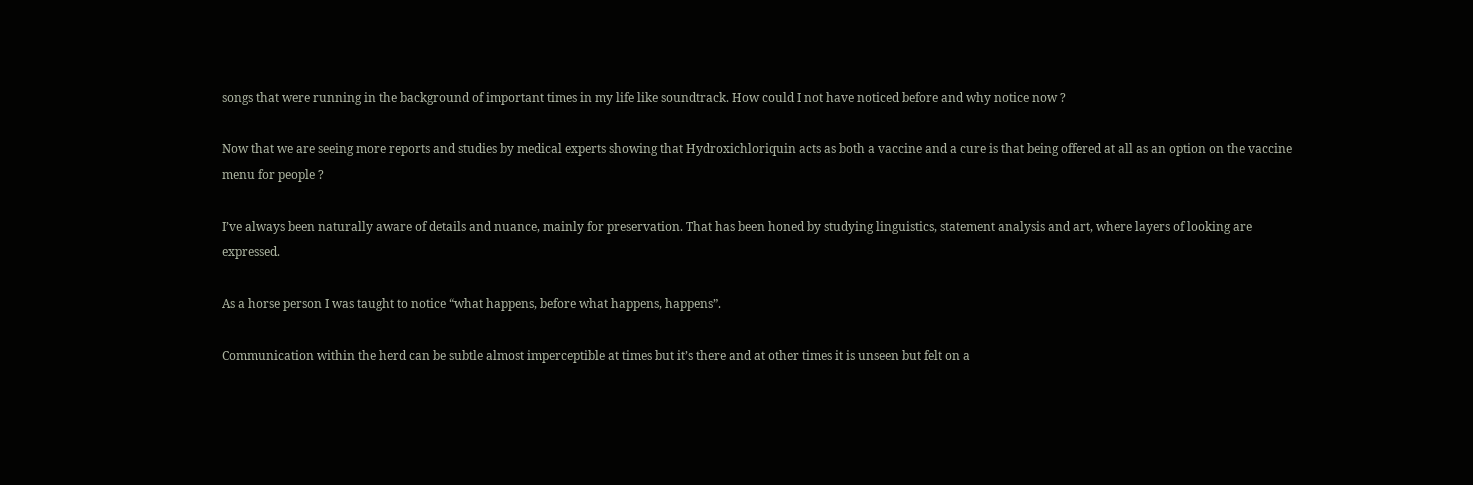songs that were running in the background of important times in my life like soundtrack. How could I not have noticed before and why notice now ?

Now that we are seeing more reports and studies by medical experts showing that Hydroxichloriquin acts as both a vaccine and a cure is that being offered at all as an option on the vaccine menu for people ?

I’ve always been naturally aware of details and nuance, mainly for preservation. That has been honed by studying linguistics, statement analysis and art, where layers of looking are expressed.

As a horse person I was taught to notice “what happens, before what happens, happens”.

Communication within the herd can be subtle almost imperceptible at times but it’s there and at other times it is unseen but felt on a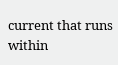current that runs within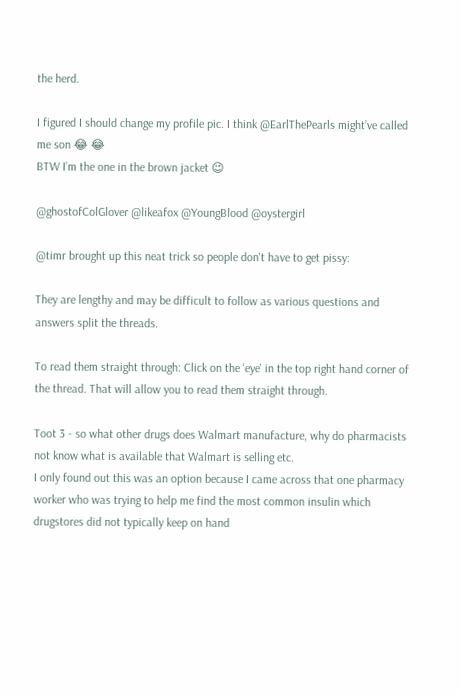the herd.

I figured I should change my profile pic. I think @EarlThePearls might’ve called me son 😂 😂
BTW I’m the one in the brown jacket 😉

@ghostofColGlover @likeafox @YoungBlood @oystergirl

@timr brought up this neat trick so people don't have to get pissy:

They are lengthy and may be difficult to follow as various questions and answers split the threads.

To read them straight through: Click on the 'eye' in the top right hand corner of the thread. That will allow you to read them straight through.

Toot 3 - so what other drugs does Walmart manufacture, why do pharmacists not know what is available that Walmart is selling etc.
I only found out this was an option because I came across that one pharmacy worker who was trying to help me find the most common insulin which drugstores did not typically keep on hand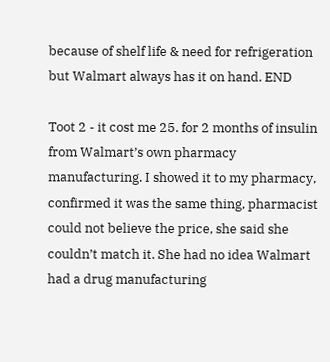because of shelf life & need for refrigeration but Walmart always has it on hand. END

Toot 2 - it cost me 25. for 2 months of insulin from Walmart’s own pharmacy manufacturing. I showed it to my pharmacy, confirmed it was the same thing, pharmacist could not believe the price, she said she couldn’t match it. She had no idea Walmart had a drug manufacturing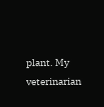plant. My veterinarian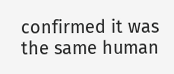confirmed it was the same human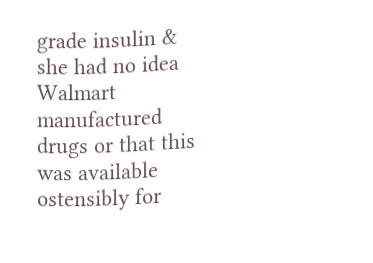grade insulin & she had no idea Walmart manufactured drugs or that this was available ostensibly for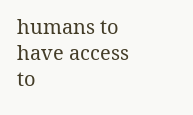humans to have access to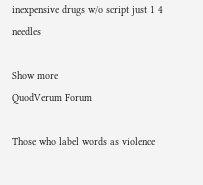inexpensive drugs w/o script just 1 4 needles

Show more
QuodVerum Forum

Those who label words as violence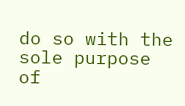do so with the sole purpose of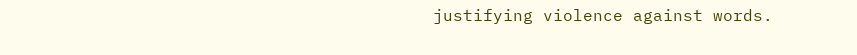justifying violence against words.